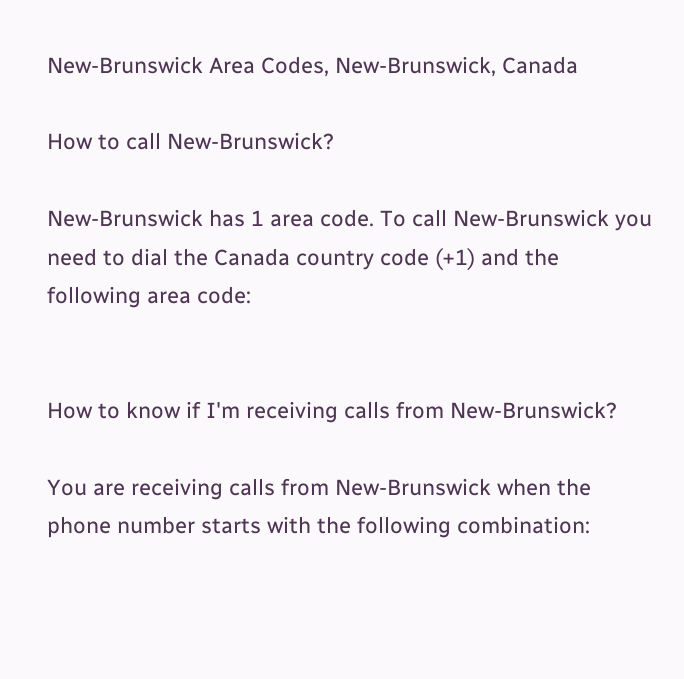New-Brunswick Area Codes, New-Brunswick, Canada

How to call New-Brunswick?

New-Brunswick has 1 area code. To call New-Brunswick you need to dial the Canada country code (+1) and the following area code:


How to know if I'm receiving calls from New-Brunswick?

You are receiving calls from New-Brunswick when the phone number starts with the following combination: